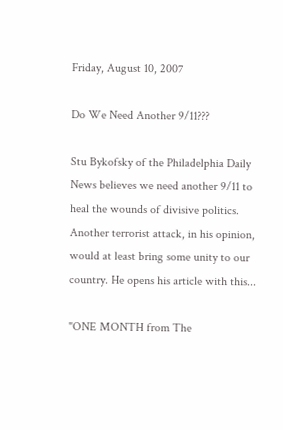Friday, August 10, 2007

Do We Need Another 9/11???

Stu Bykofsky of the Philadelphia Daily News believes we need another 9/11 to heal the wounds of divisive politics. Another terrorist attack, in his opinion, would at least bring some unity to our country. He opens his article with this...

"ONE MONTH from The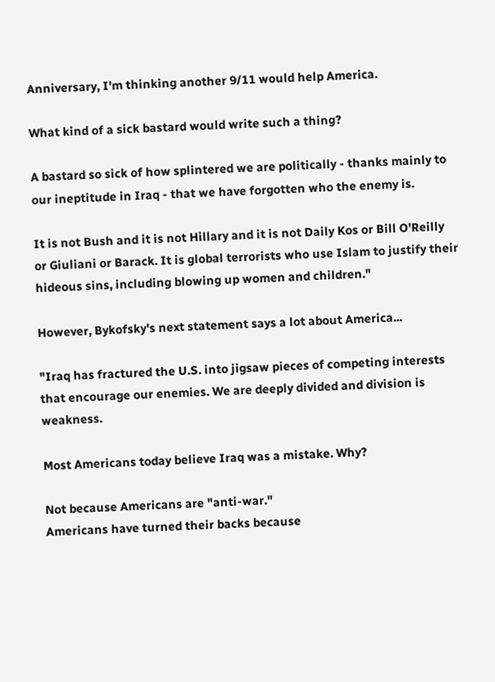Anniversary, I'm thinking another 9/11 would help America.

What kind of a sick bastard would write such a thing?

A bastard so sick of how splintered we are politically - thanks mainly to our ineptitude in Iraq - that we have forgotten who the enemy is.

It is not Bush and it is not Hillary and it is not Daily Kos or Bill O'Reilly or Giuliani or Barack. It is global terrorists who use Islam to justify their hideous sins, including blowing up women and children."

However, Bykofsky's next statement says a lot about America...

"Iraq has fractured the U.S. into jigsaw pieces of competing interests that encourage our enemies. We are deeply divided and division is weakness.

Most Americans today believe Iraq was a mistake. Why?

Not because Americans are "anti-war."
Americans have turned their backs because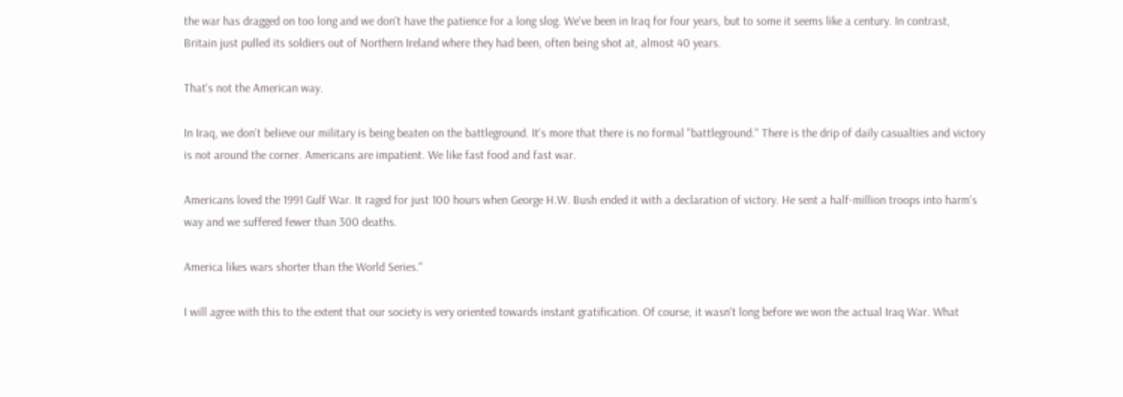the war has dragged on too long and we don't have the patience for a long slog. We've been in Iraq for four years, but to some it seems like a century. In contrast, Britain just pulled its soldiers out of Northern Ireland where they had been, often being shot at, almost 40 years.

That's not the American way.

In Iraq, we don't believe our military is being beaten on the battleground. It's more that there is no formal "battleground." There is the drip of daily casualties and victory is not around the corner. Americans are impatient. We like fast food and fast war.

Americans loved the 1991 Gulf War. It raged for just 100 hours when George H.W. Bush ended it with a declaration of victory. He sent a half-million troops into harm's way and we suffered fewer than 300 deaths.

America likes wars shorter than the World Series."

I will agree with this to the extent that our society is very oriented towards instant gratification. Of course, it wasn't long before we won the actual Iraq War. What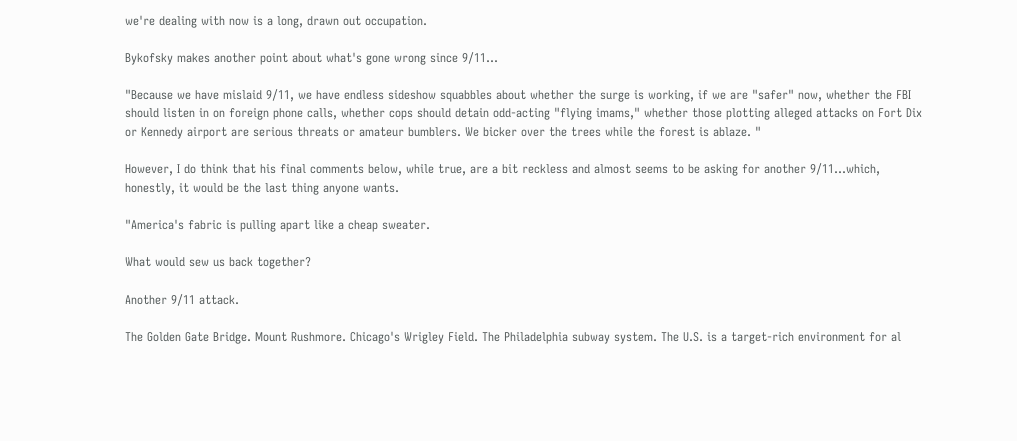we're dealing with now is a long, drawn out occupation.

Bykofsky makes another point about what's gone wrong since 9/11...

"Because we have mislaid 9/11, we have endless sideshow squabbles about whether the surge is working, if we are "safer" now, whether the FBI should listen in on foreign phone calls, whether cops should detain odd-acting "flying imams," whether those plotting alleged attacks on Fort Dix or Kennedy airport are serious threats or amateur bumblers. We bicker over the trees while the forest is ablaze. "

However, I do think that his final comments below, while true, are a bit reckless and almost seems to be asking for another 9/11...which, honestly, it would be the last thing anyone wants.

"America's fabric is pulling apart like a cheap sweater.

What would sew us back together?

Another 9/11 attack.

The Golden Gate Bridge. Mount Rushmore. Chicago's Wrigley Field. The Philadelphia subway system. The U.S. is a target-rich environment for al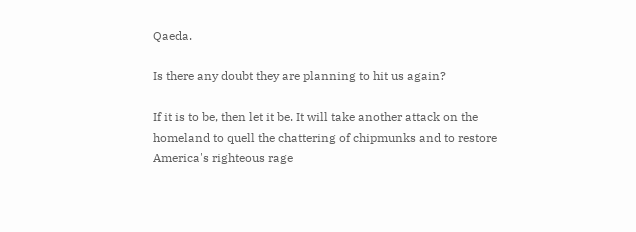Qaeda.

Is there any doubt they are planning to hit us again?

If it is to be, then let it be. It will take another attack on the homeland to quell the chattering of chipmunks and to restore America's righteous rage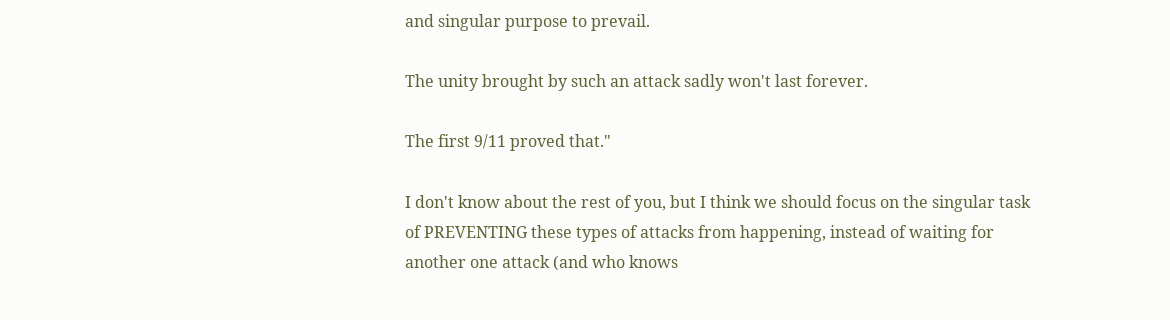and singular purpose to prevail.

The unity brought by such an attack sadly won't last forever.

The first 9/11 proved that."

I don't know about the rest of you, but I think we should focus on the singular task of PREVENTING these types of attacks from happening, instead of waiting for another one attack (and who knows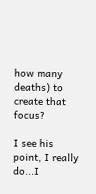how many deaths) to create that focus?

I see his point, I really do...I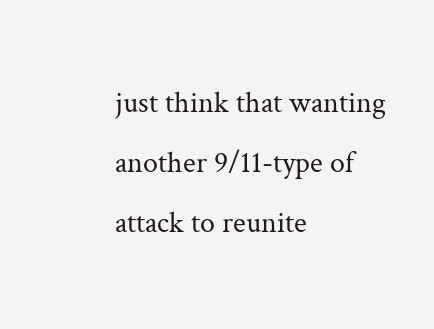just think that wanting another 9/11-type of attack to reunite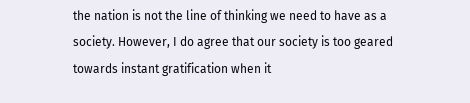the nation is not the line of thinking we need to have as a society. However, I do agree that our society is too geared towards instant gratification when it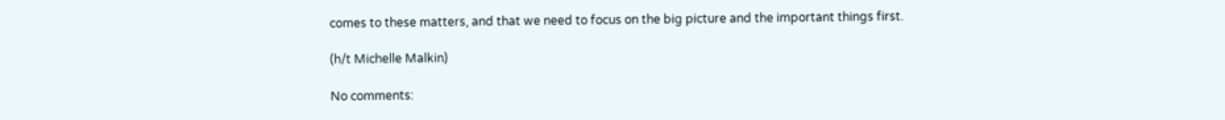comes to these matters, and that we need to focus on the big picture and the important things first.

(h/t Michelle Malkin)

No comments: